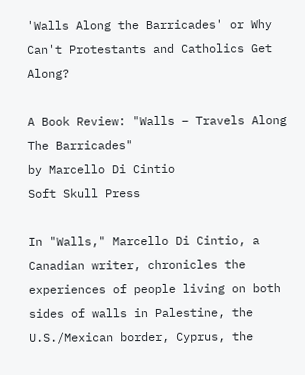'Walls Along the Barricades' or Why Can't Protestants and Catholics Get Along?

A Book Review: "Walls – Travels Along The Barricades"
by Marcello Di Cintio
Soft Skull Press

In "Walls," Marcello Di Cintio, a Canadian writer, chronicles the experiences of people living on both sides of walls in Palestine, the U.S./Mexican border, Cyprus, the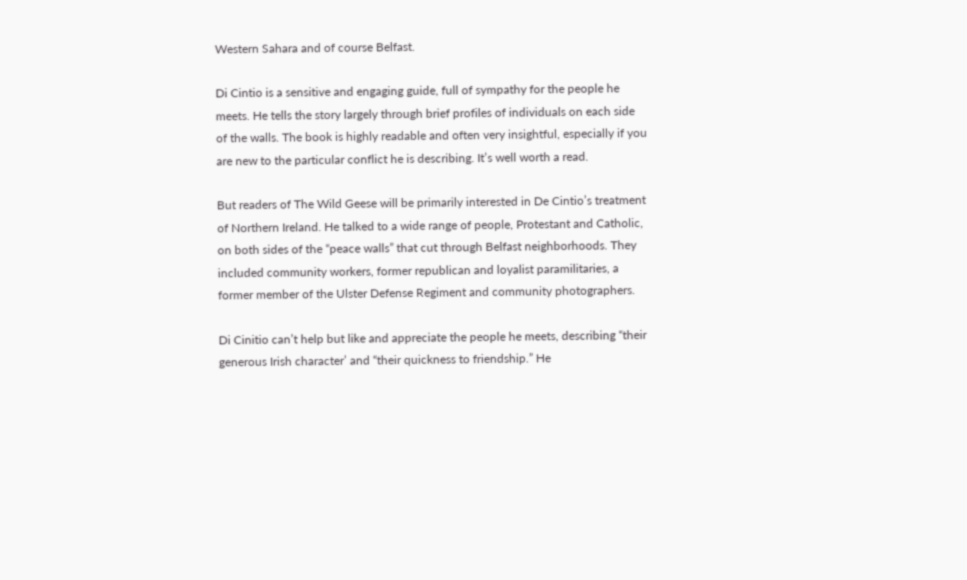Western Sahara and of course Belfast.

Di Cintio is a sensitive and engaging guide, full of sympathy for the people he meets. He tells the story largely through brief profiles of individuals on each side of the walls. The book is highly readable and often very insightful, especially if you are new to the particular conflict he is describing. It’s well worth a read.

But readers of The Wild Geese will be primarily interested in De Cintio’s treatment of Northern Ireland. He talked to a wide range of people, Protestant and Catholic, on both sides of the “peace walls” that cut through Belfast neighborhoods. They included community workers, former republican and loyalist paramilitaries, a former member of the Ulster Defense Regiment and community photographers.

Di Cinitio can’t help but like and appreciate the people he meets, describing “their generous Irish character’ and “their quickness to friendship.” He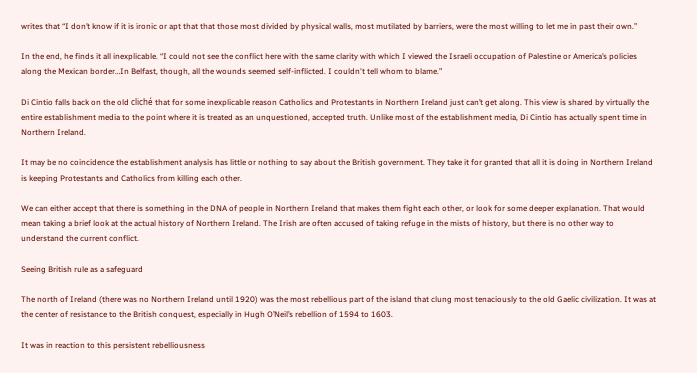writes that “I don’t know if it is ironic or apt that that those most divided by physical walls, most mutilated by barriers, were the most willing to let me in past their own.”

In the end, he finds it all inexplicable. “I could not see the conflict here with the same clarity with which I viewed the Israeli occupation of Palestine or America’s policies along the Mexican border…In Belfast, though, all the wounds seemed self-inflicted. I couldn't tell whom to blame.”

Di Cintio falls back on the old cliché that for some inexplicable reason Catholics and Protestants in Northern Ireland just can’t get along. This view is shared by virtually the entire establishment media to the point where it is treated as an unquestioned, accepted truth. Unlike most of the establishment media, Di Cintio has actually spent time in Northern Ireland.

It may be no coincidence the establishment analysis has little or nothing to say about the British government. They take it for granted that all it is doing in Northern Ireland is keeping Protestants and Catholics from killing each other.

We can either accept that there is something in the DNA of people in Northern Ireland that makes them fight each other, or look for some deeper explanation. That would mean taking a brief look at the actual history of Northern Ireland. The Irish are often accused of taking refuge in the mists of history, but there is no other way to understand the current conflict.

Seeing British rule as a safeguard

The north of Ireland (there was no Northern Ireland until 1920) was the most rebellious part of the island that clung most tenaciously to the old Gaelic civilization. It was at the center of resistance to the British conquest, especially in Hugh O’Neil’s rebellion of 1594 to 1603.

It was in reaction to this persistent rebelliousness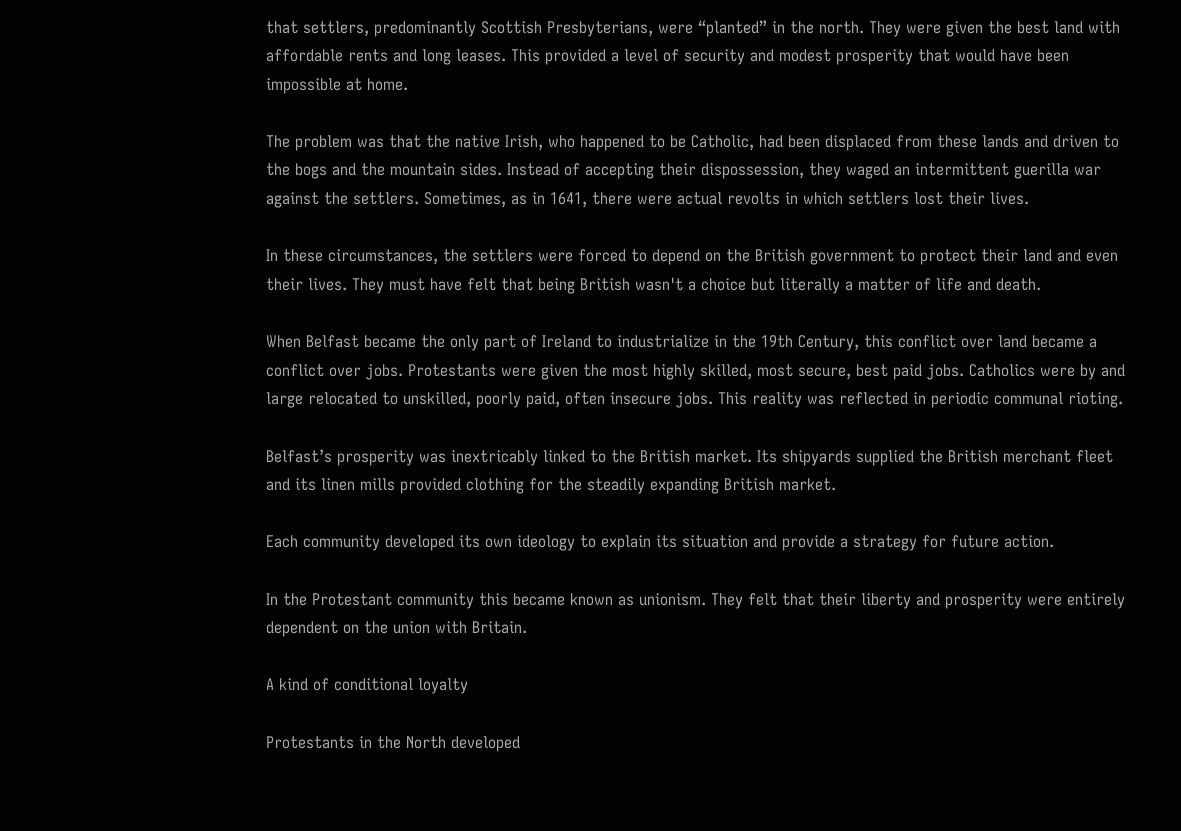that settlers, predominantly Scottish Presbyterians, were “planted” in the north. They were given the best land with affordable rents and long leases. This provided a level of security and modest prosperity that would have been impossible at home.

The problem was that the native Irish, who happened to be Catholic, had been displaced from these lands and driven to the bogs and the mountain sides. Instead of accepting their dispossession, they waged an intermittent guerilla war against the settlers. Sometimes, as in 1641, there were actual revolts in which settlers lost their lives.

In these circumstances, the settlers were forced to depend on the British government to protect their land and even their lives. They must have felt that being British wasn't a choice but literally a matter of life and death.

When Belfast became the only part of Ireland to industrialize in the 19th Century, this conflict over land became a conflict over jobs. Protestants were given the most highly skilled, most secure, best paid jobs. Catholics were by and large relocated to unskilled, poorly paid, often insecure jobs. This reality was reflected in periodic communal rioting.

Belfast’s prosperity was inextricably linked to the British market. Its shipyards supplied the British merchant fleet and its linen mills provided clothing for the steadily expanding British market.

Each community developed its own ideology to explain its situation and provide a strategy for future action.

In the Protestant community this became known as unionism. They felt that their liberty and prosperity were entirely dependent on the union with Britain.

A kind of conditional loyalty

Protestants in the North developed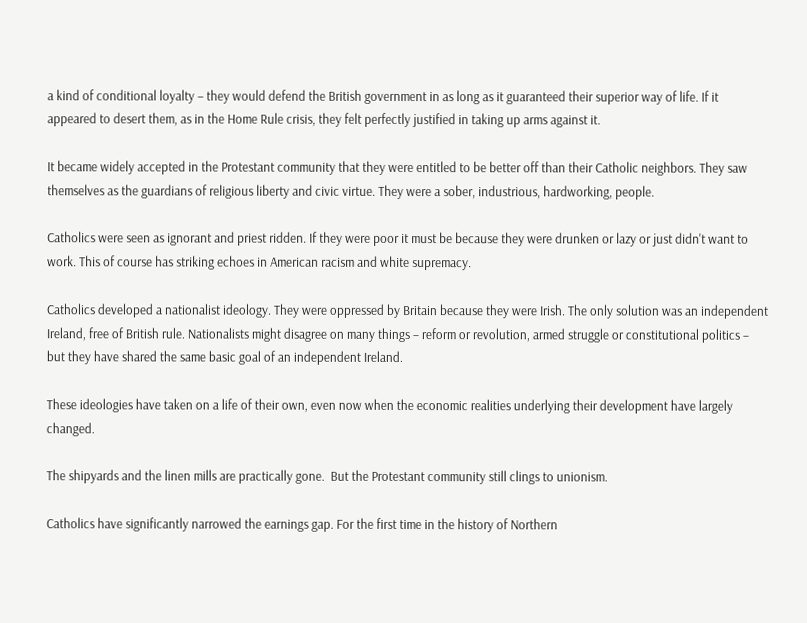a kind of conditional loyalty – they would defend the British government in as long as it guaranteed their superior way of life. If it appeared to desert them, as in the Home Rule crisis, they felt perfectly justified in taking up arms against it.

It became widely accepted in the Protestant community that they were entitled to be better off than their Catholic neighbors. They saw themselves as the guardians of religious liberty and civic virtue. They were a sober, industrious, hardworking, people.

Catholics were seen as ignorant and priest ridden. If they were poor it must be because they were drunken or lazy or just didn't want to work. This of course has striking echoes in American racism and white supremacy.

Catholics developed a nationalist ideology. They were oppressed by Britain because they were Irish. The only solution was an independent Ireland, free of British rule. Nationalists might disagree on many things – reform or revolution, armed struggle or constitutional politics – but they have shared the same basic goal of an independent Ireland.

These ideologies have taken on a life of their own, even now when the economic realities underlying their development have largely changed.

The shipyards and the linen mills are practically gone.  But the Protestant community still clings to unionism.

Catholics have significantly narrowed the earnings gap. For the first time in the history of Northern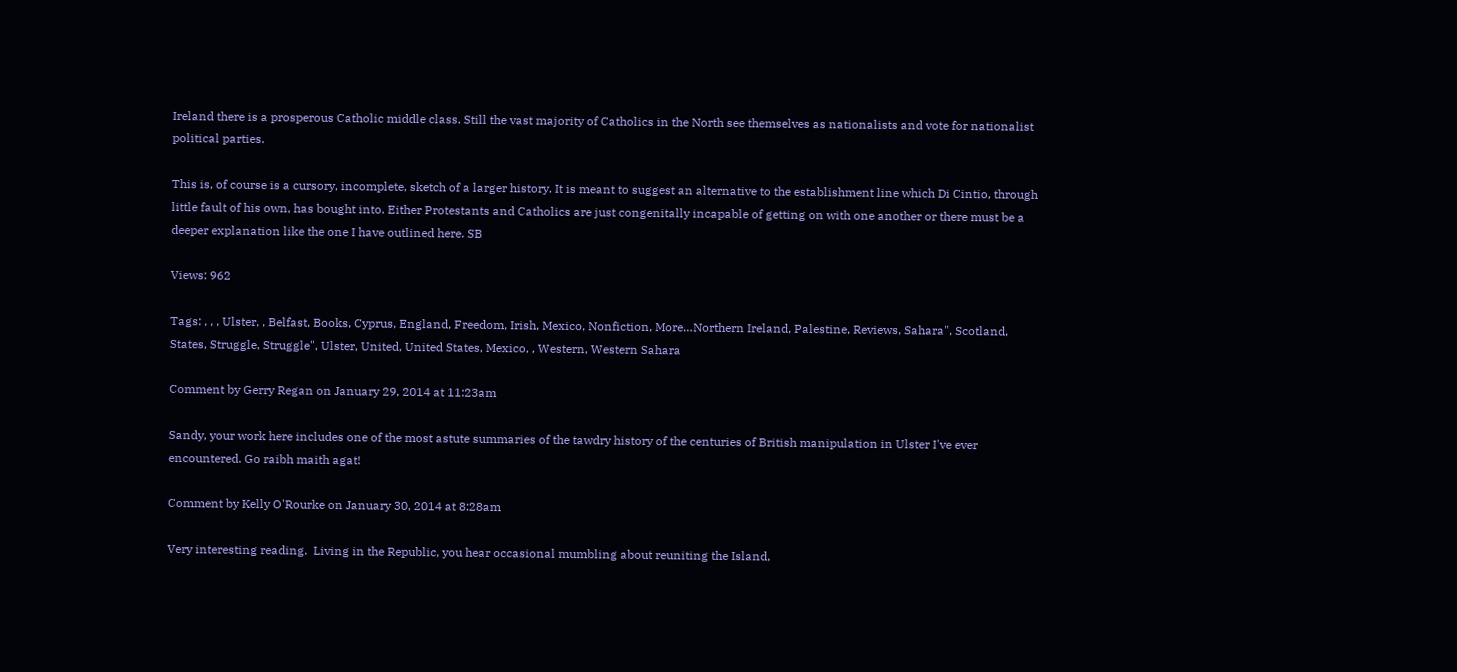Ireland there is a prosperous Catholic middle class. Still the vast majority of Catholics in the North see themselves as nationalists and vote for nationalist political parties.

This is, of course is a cursory, incomplete, sketch of a larger history. It is meant to suggest an alternative to the establishment line which Di Cintio, through little fault of his own, has bought into. Either Protestants and Catholics are just congenitally incapable of getting on with one another or there must be a deeper explanation like the one I have outlined here. SB

Views: 962

Tags: , , , Ulster, , Belfast, Books, Cyprus, England, Freedom, Irish, Mexico, Nonfiction, More…Northern Ireland, Palestine, Reviews, Sahara", Scotland, States, Struggle, Struggle", Ulster, United, United States, Mexico, , Western, Western Sahara

Comment by Gerry Regan on January 29, 2014 at 11:23am

Sandy, your work here includes one of the most astute summaries of the tawdry history of the centuries of British manipulation in Ulster I've ever encountered. Go raibh maith agat!

Comment by Kelly O'Rourke on January 30, 2014 at 8:28am

Very interesting reading.  Living in the Republic, you hear occasional mumbling about reuniting the Island,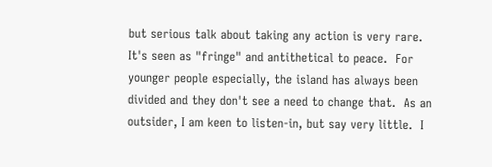but serious talk about taking any action is very rare.  It's seen as "fringe" and antithetical to peace.  For younger people especially, the island has always been divided and they don't see a need to change that.  As an outsider, I am keen to listen-in, but say very little.  I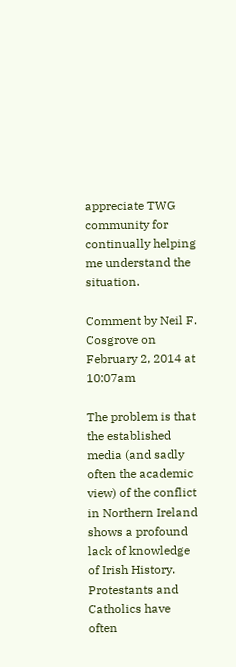appreciate TWG community for continually helping me understand the situation.

Comment by Neil F. Cosgrove on February 2, 2014 at 10:07am

The problem is that the established media (and sadly often the academic view) of the conflict in Northern Ireland shows a profound lack of knowledge of Irish History.  Protestants and Catholics have often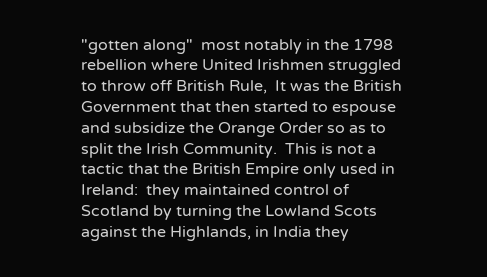"gotten along"  most notably in the 1798 rebellion where United Irishmen struggled to throw off British Rule,  It was the British Government that then started to espouse and subsidize the Orange Order so as to split the Irish Community.  This is not a tactic that the British Empire only used in Ireland:  they maintained control of Scotland by turning the Lowland Scots against the Highlands, in India they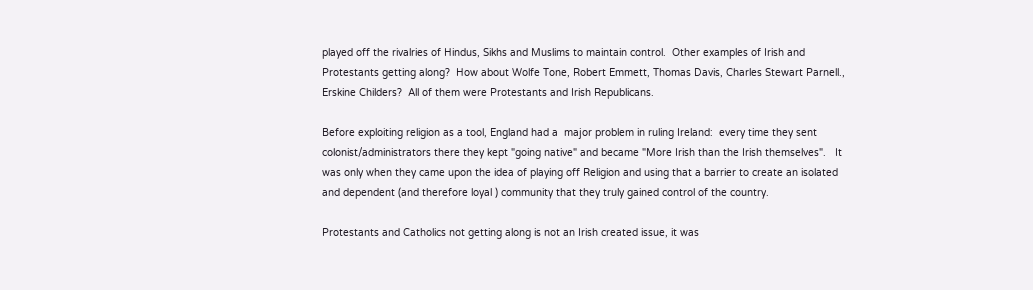played off the rivalries of Hindus, Sikhs and Muslims to maintain control.  Other examples of Irish and Protestants getting along?  How about Wolfe Tone, Robert Emmett, Thomas Davis, Charles Stewart Parnell., Erskine Childers?  All of them were Protestants and Irish Republicans.

Before exploiting religion as a tool, England had a  major problem in ruling Ireland:  every time they sent colonist/administrators there they kept "going native" and became "More Irish than the Irish themselves".   It was only when they came upon the idea of playing off Religion and using that a barrier to create an isolated and dependent (and therefore loyal ) community that they truly gained control of the country.

Protestants and Catholics not getting along is not an Irish created issue, it was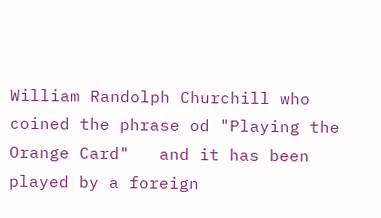William Randolph Churchill who coined the phrase od "Playing the Orange Card"   and it has been played by a foreign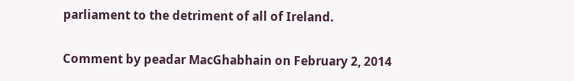parliament to the detriment of all of Ireland.

Comment by peadar MacGhabhain on February 2, 2014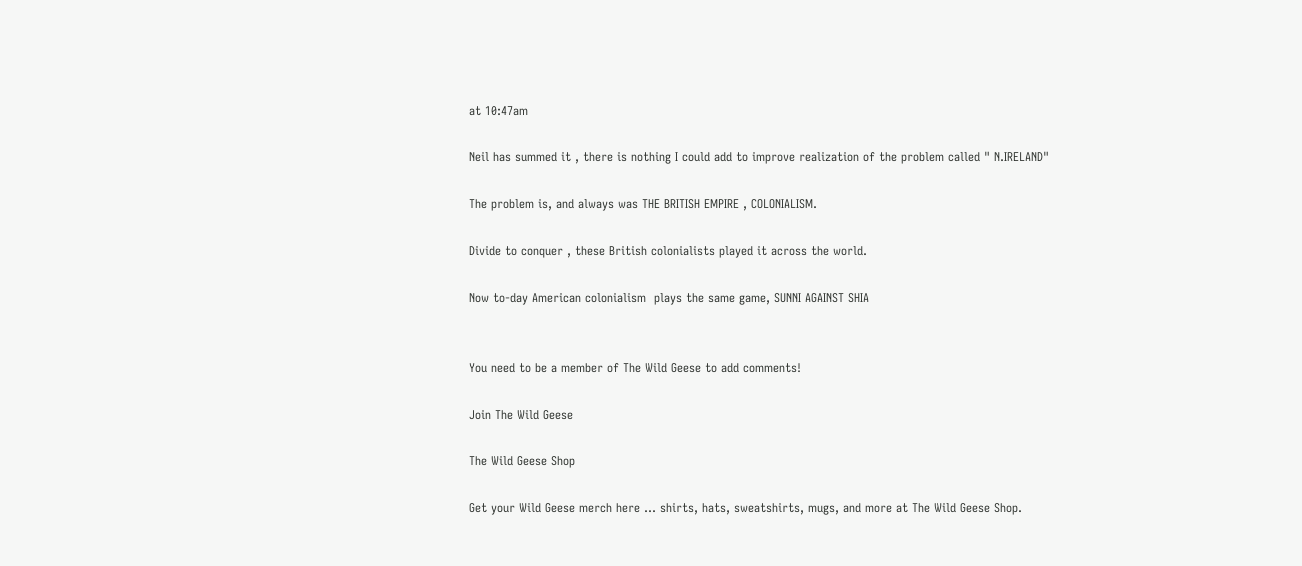at 10:47am

Neil has summed it , there is nothing I could add to improve realization of the problem called " N.IRELAND"

The problem is, and always was THE BRITISH EMPIRE , COLONIALISM.

Divide to conquer , these British colonialists played it across the world.

Now to-day American colonialism  plays the same game, SUNNI AGAINST SHIA


You need to be a member of The Wild Geese to add comments!

Join The Wild Geese

The Wild Geese Shop

Get your Wild Geese merch here ... shirts, hats, sweatshirts, mugs, and more at The Wild Geese Shop.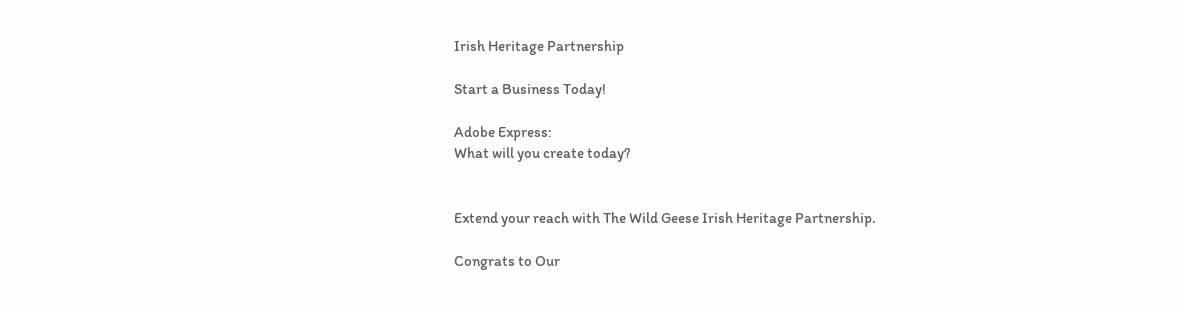Irish Heritage Partnership

Start a Business Today!

Adobe Express:
What will you create today?


Extend your reach with The Wild Geese Irish Heritage Partnership.

Congrats to Our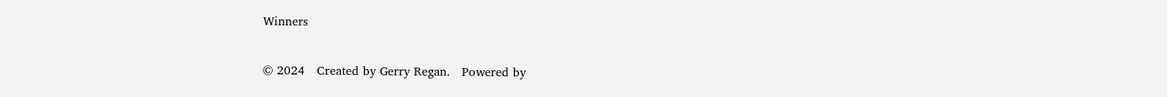Winners

© 2024   Created by Gerry Regan.   Powered by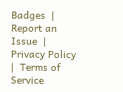Badges  |  Report an Issue  |  Privacy Policy  |  Terms of Service